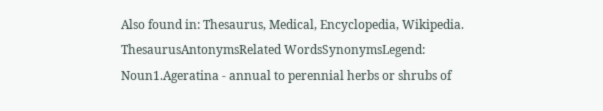Also found in: Thesaurus, Medical, Encyclopedia, Wikipedia.
ThesaurusAntonymsRelated WordsSynonymsLegend:
Noun1.Ageratina - annual to perennial herbs or shrubs of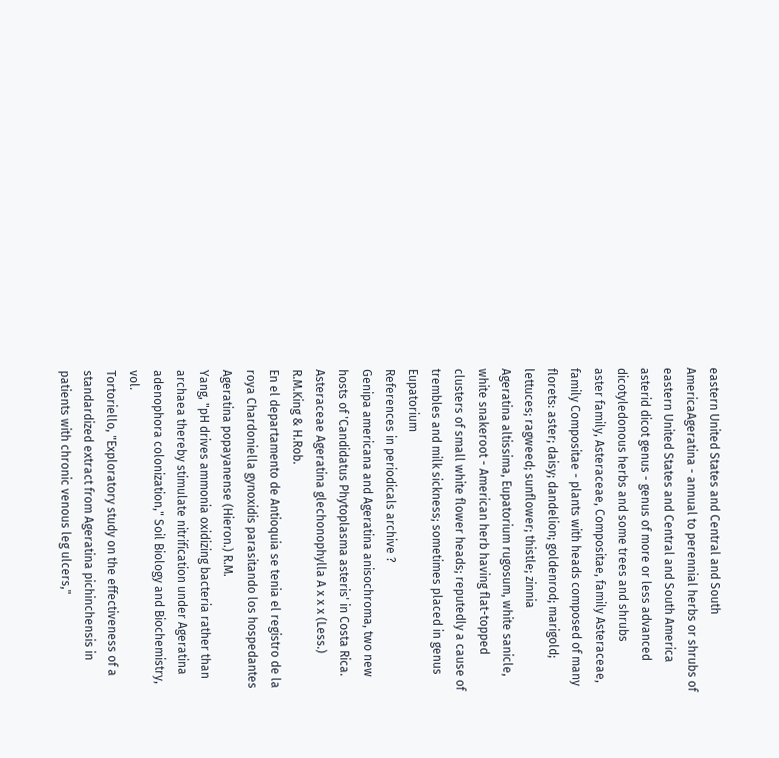eastern United States and Central and South AmericaAgeratina - annual to perennial herbs or shrubs of eastern United States and Central and South America
asterid dicot genus - genus of more or less advanced dicotyledonous herbs and some trees and shrubs
aster family, Asteraceae, Compositae, family Asteraceae, family Compositae - plants with heads composed of many florets: aster; daisy; dandelion; goldenrod; marigold; lettuces; ragweed; sunflower; thistle; zinnia
Ageratina altissima, Eupatorium rugosum, white sanicle, white snakeroot - American herb having flat-topped clusters of small white flower heads; reputedly a cause of trembles and milk sickness; sometimes placed in genus Eupatorium
References in periodicals archive ?
Genipa americana and Ageratina anisochroma, two new hosts of 'Candidatus Phytoplasma asteris' in Costa Rica.
Asteraceae Ageratina glechonophylla A x x x (Less.) R.M.King & H.Rob.
En el departamento de Antioquia se tenia el registro de la roya Chardoniella gynoxidis parasitando los hospedantes Ageratina popayanense (Hieron.) R.M.
Yang, "pH drives ammonia oxidizing bacteria rather than archaea thereby stimulate nitrification under Ageratina adenophora colonization," Soil Biology and Biochemistry, vol.
Tortoriello, "Exploratory study on the effectiveness of a standardized extract from Ageratina pichinchensis in patients with chronic venous leg ulcers,"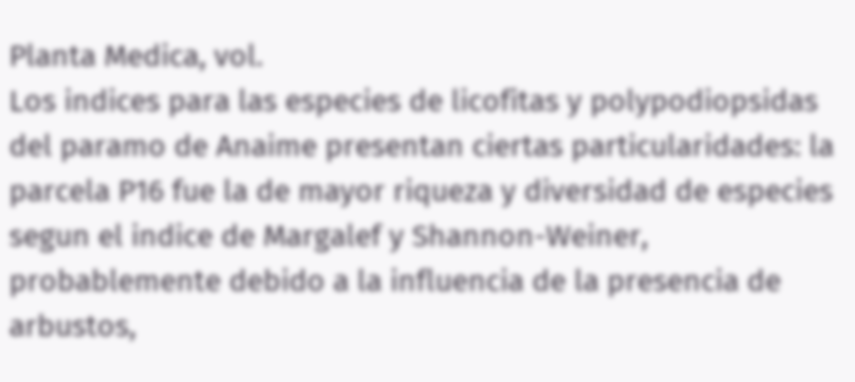Planta Medica, vol.
Los indices para las especies de licofitas y polypodiopsidas del paramo de Anaime presentan ciertas particularidades: la parcela P16 fue la de mayor riqueza y diversidad de especies segun el indice de Margalef y Shannon-Weiner, probablemente debido a la influencia de la presencia de arbustos,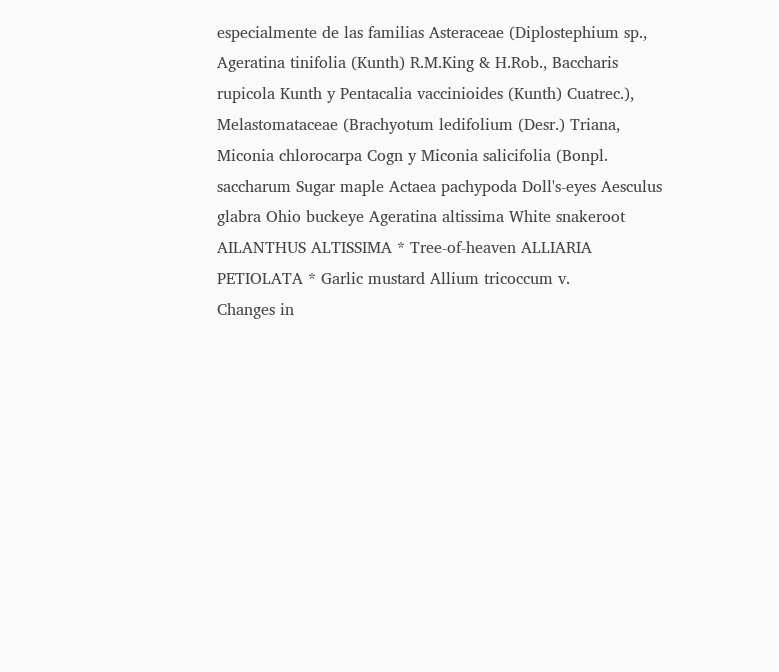especialmente de las familias Asteraceae (Diplostephium sp., Ageratina tinifolia (Kunth) R.M.King & H.Rob., Baccharis rupicola Kunth y Pentacalia vaccinioides (Kunth) Cuatrec.), Melastomataceae (Brachyotum ledifolium (Desr.) Triana, Miconia chlorocarpa Cogn y Miconia salicifolia (Bonpl.
saccharum Sugar maple Actaea pachypoda Doll's-eyes Aesculus glabra Ohio buckeye Ageratina altissima White snakeroot AILANTHUS ALTISSIMA * Tree-of-heaven ALLIARIA PETIOLATA * Garlic mustard Allium tricoccum v.
Changes in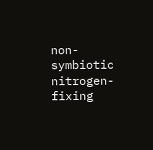non-symbiotic nitrogen-fixing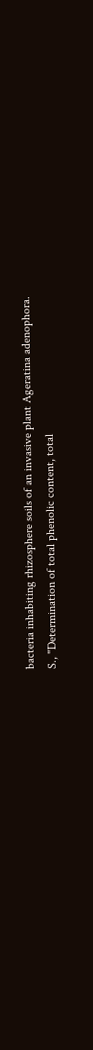bacteria inhabiting rhizosphere soils of an invasive plant Ageratina adenophora.
S., "Determination of total phenolic content, total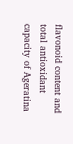flavonoid content and total antioxidant capacity of Ageratina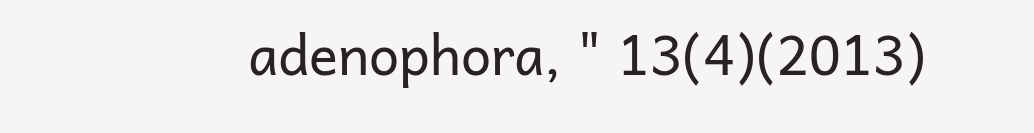adenophora, " 13(4)(2013)